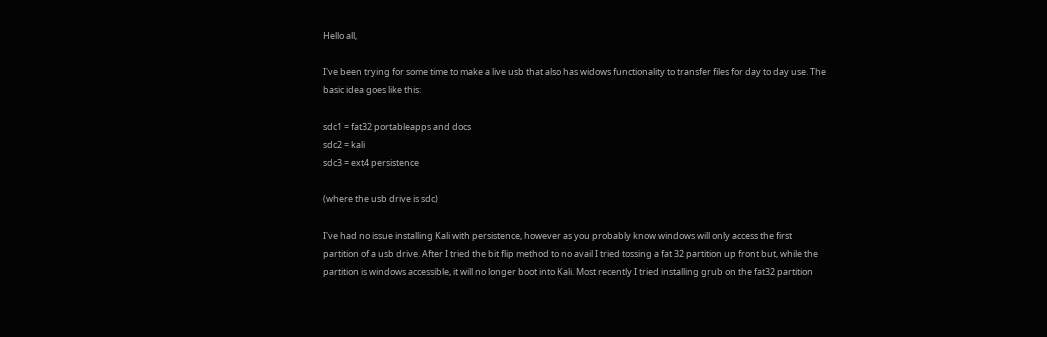Hello all,

I've been trying for some time to make a live usb that also has widows functionality to transfer files for day to day use. The basic idea goes like this:

sdc1 = fat32 portableapps and docs
sdc2 = kali
sdc3 = ext4 persistence

(where the usb drive is sdc)

I've had no issue installing Kali with persistence, however as you probably know windows will only access the first partition of a usb drive. After I tried the bit flip method to no avail I tried tossing a fat 32 partition up front but, while the partition is windows accessible, it will no longer boot into Kali. Most recently I tried installing grub on the fat32 partition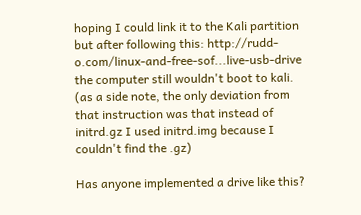hoping I could link it to the Kali partition but after following this: http://rudd-o.com/linux-and-free-sof...live-usb-drive the computer still wouldn't boot to kali. (as a side note, the only deviation from that instruction was that instead of initrd.gz I used initrd.img because I couldn't find the .gz)

Has anyone implemented a drive like this?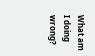What am I doing wrong?